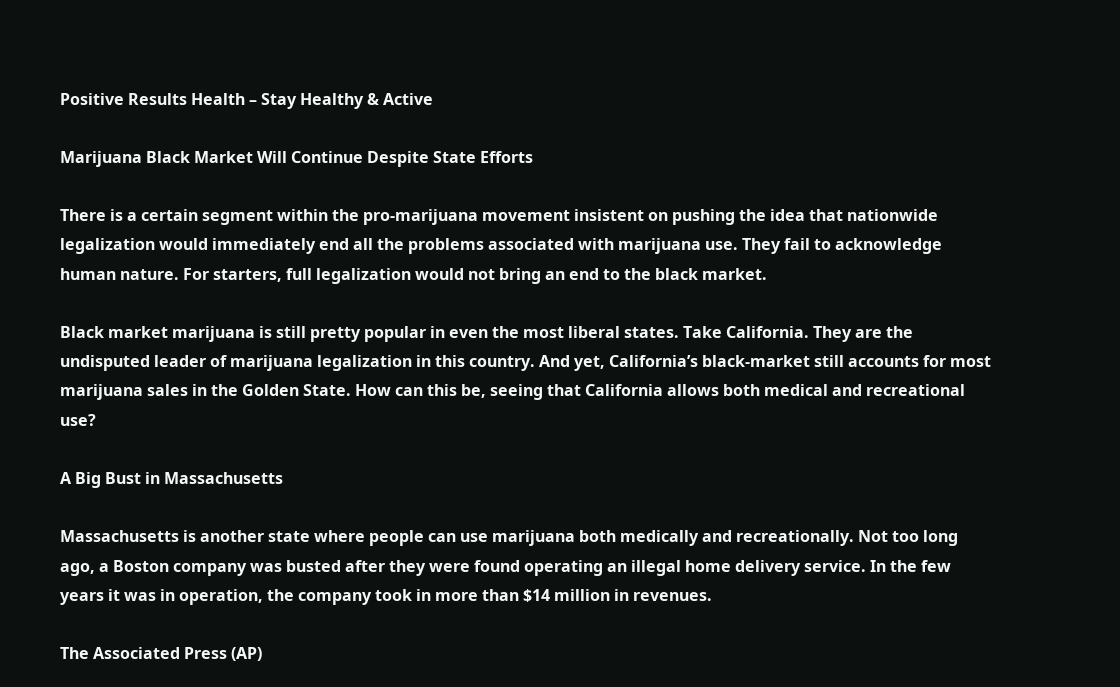Positive Results Health – Stay Healthy & Active

Marijuana Black Market Will Continue Despite State Efforts

There is a certain segment within the pro-marijuana movement insistent on pushing the idea that nationwide legalization would immediately end all the problems associated with marijuana use. They fail to acknowledge human nature. For starters, full legalization would not bring an end to the black market.

Black market marijuana is still pretty popular in even the most liberal states. Take California. They are the undisputed leader of marijuana legalization in this country. And yet, California’s black-market still accounts for most marijuana sales in the Golden State. How can this be, seeing that California allows both medical and recreational use?

A Big Bust in Massachusetts

Massachusetts is another state where people can use marijuana both medically and recreationally. Not too long ago, a Boston company was busted after they were found operating an illegal home delivery service. In the few years it was in operation, the company took in more than $14 million in revenues.

The Associated Press (AP)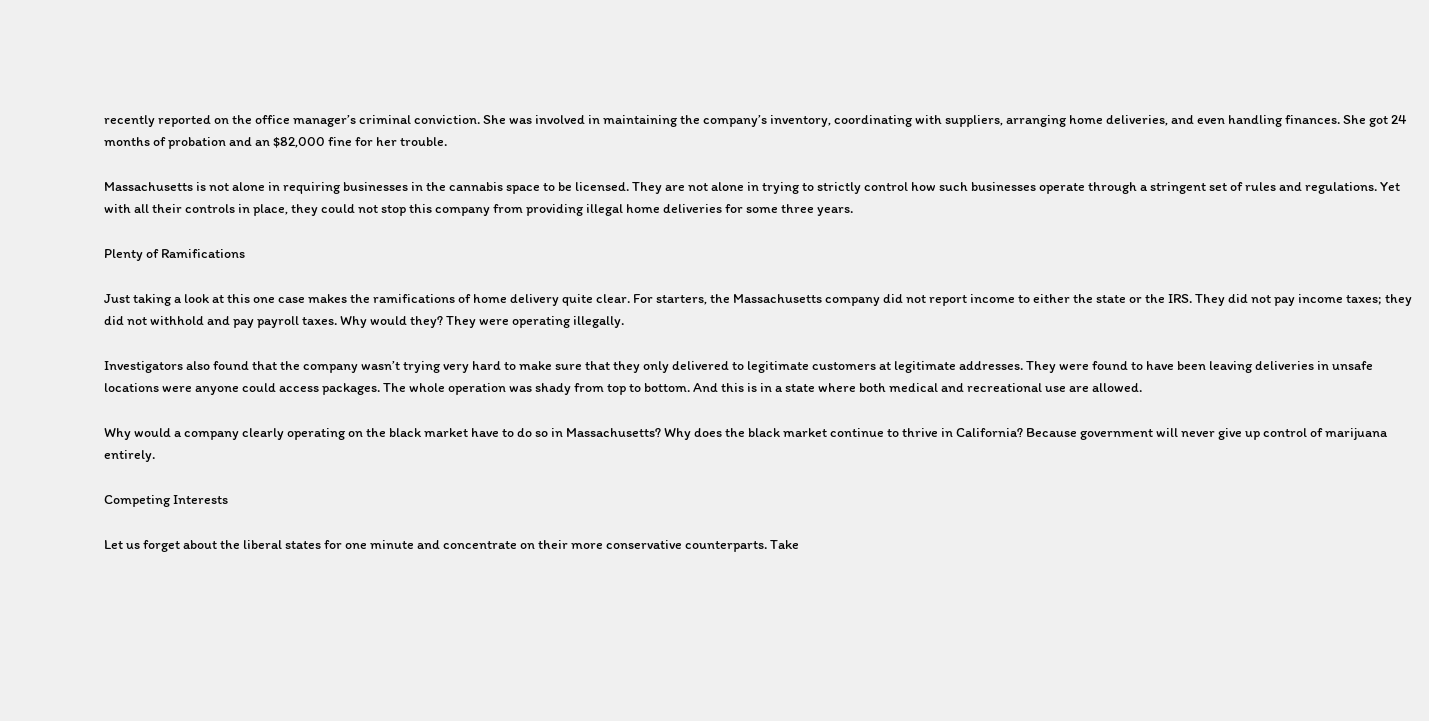recently reported on the office manager’s criminal conviction. She was involved in maintaining the company’s inventory, coordinating with suppliers, arranging home deliveries, and even handling finances. She got 24 months of probation and an $82,000 fine for her trouble.

Massachusetts is not alone in requiring businesses in the cannabis space to be licensed. They are not alone in trying to strictly control how such businesses operate through a stringent set of rules and regulations. Yet with all their controls in place, they could not stop this company from providing illegal home deliveries for some three years.

Plenty of Ramifications

Just taking a look at this one case makes the ramifications of home delivery quite clear. For starters, the Massachusetts company did not report income to either the state or the IRS. They did not pay income taxes; they did not withhold and pay payroll taxes. Why would they? They were operating illegally.

Investigators also found that the company wasn’t trying very hard to make sure that they only delivered to legitimate customers at legitimate addresses. They were found to have been leaving deliveries in unsafe locations were anyone could access packages. The whole operation was shady from top to bottom. And this is in a state where both medical and recreational use are allowed.

Why would a company clearly operating on the black market have to do so in Massachusetts? Why does the black market continue to thrive in California? Because government will never give up control of marijuana entirely.

Competing Interests

Let us forget about the liberal states for one minute and concentrate on their more conservative counterparts. Take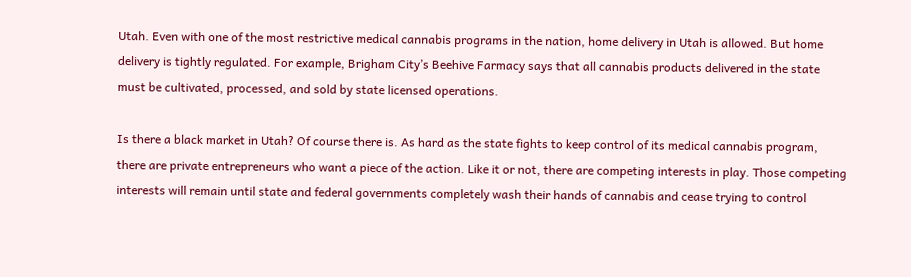Utah. Even with one of the most restrictive medical cannabis programs in the nation, home delivery in Utah is allowed. But home delivery is tightly regulated. For example, Brigham City’s Beehive Farmacy says that all cannabis products delivered in the state must be cultivated, processed, and sold by state licensed operations.

Is there a black market in Utah? Of course there is. As hard as the state fights to keep control of its medical cannabis program, there are private entrepreneurs who want a piece of the action. Like it or not, there are competing interests in play. Those competing interests will remain until state and federal governments completely wash their hands of cannabis and cease trying to control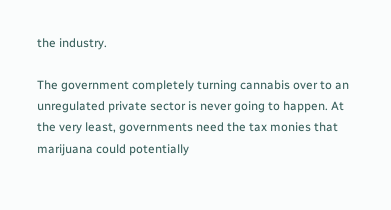the industry.

The government completely turning cannabis over to an unregulated private sector is never going to happen. At the very least, governments need the tax monies that marijuana could potentially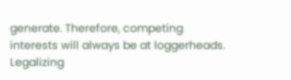generate. Therefore, competing interests will always be at loggerheads. Legalizing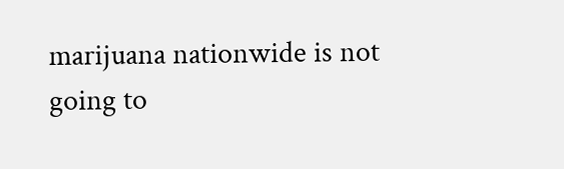marijuana nationwide is not going to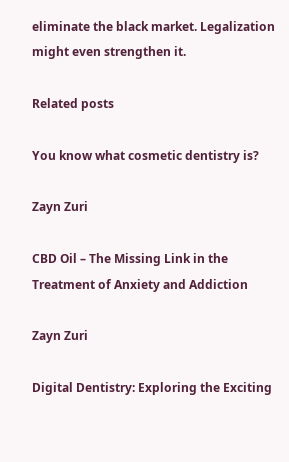eliminate the black market. Legalization might even strengthen it.

Related posts

You know what cosmetic dentistry is?

Zayn Zuri

CBD Oil – The Missing Link in the Treatment of Anxiety and Addiction

Zayn Zuri

Digital Dentistry: Exploring the Exciting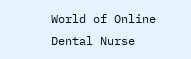World of Online Dental Nurse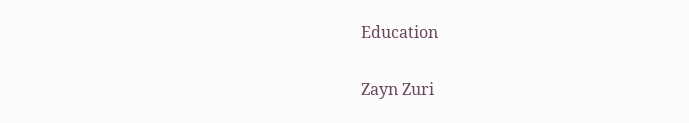Education

Zayn Zuri